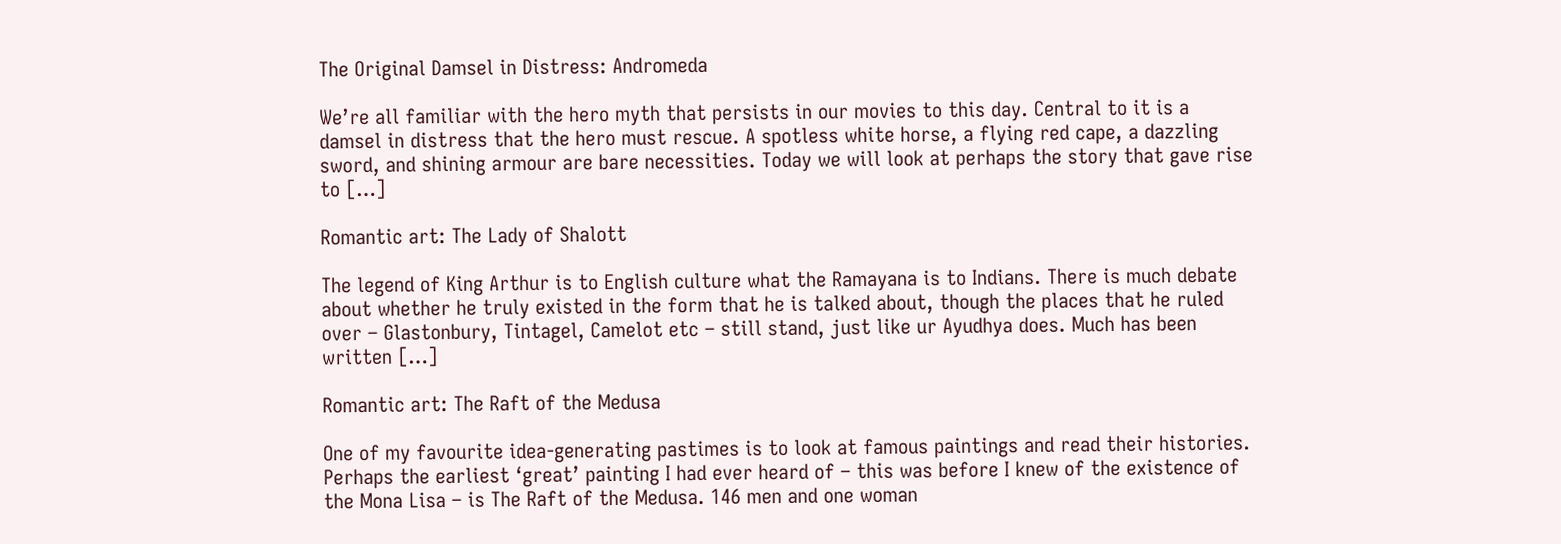The Original Damsel in Distress: Andromeda

We’re all familiar with the hero myth that persists in our movies to this day. Central to it is a damsel in distress that the hero must rescue. A spotless white horse, a flying red cape, a dazzling sword, and shining armour are bare necessities. Today we will look at perhaps the story that gave rise to […]

Romantic art: The Lady of Shalott

The legend of King Arthur is to English culture what the Ramayana is to Indians. There is much debate about whether he truly existed in the form that he is talked about, though the places that he ruled over – Glastonbury, Tintagel, Camelot etc – still stand, just like ur Ayudhya does. Much has been written […]

Romantic art: The Raft of the Medusa

One of my favourite idea-generating pastimes is to look at famous paintings and read their histories. Perhaps the earliest ‘great’ painting I had ever heard of – this was before I knew of the existence of the Mona Lisa – is The Raft of the Medusa. 146 men and one woman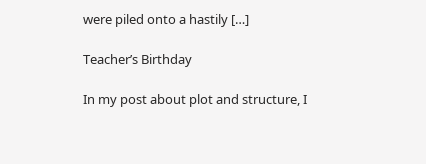were piled onto a hastily […]

Teacher’s Birthday

In my post about plot and structure, I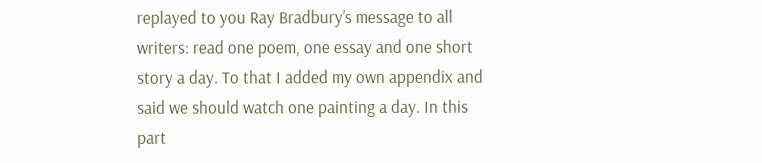replayed to you Ray Bradbury’s message to all writers: read one poem, one essay and one short story a day. To that I added my own appendix and said we should watch one painting a day. In this part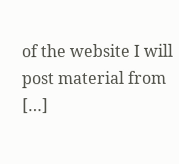of the website I will post material from […]